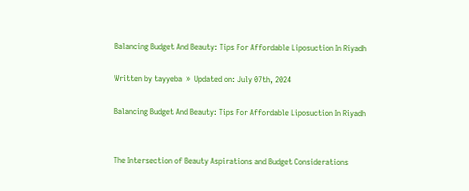Balancing Budget And Beauty: Tips For Affordable Liposuction In Riyadh

Written by tayyeba  »  Updated on: July 07th, 2024

Balancing Budget And Beauty: Tips For Affordable Liposuction In Riyadh


The Intersection of Beauty Aspirations and Budget Considerations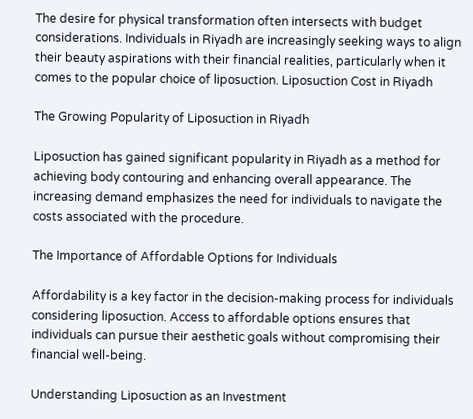The desire for physical transformation often intersects with budget considerations. Individuals in Riyadh are increasingly seeking ways to align their beauty aspirations with their financial realities, particularly when it comes to the popular choice of liposuction. Liposuction Cost in Riyadh

The Growing Popularity of Liposuction in Riyadh

Liposuction has gained significant popularity in Riyadh as a method for achieving body contouring and enhancing overall appearance. The increasing demand emphasizes the need for individuals to navigate the costs associated with the procedure.

The Importance of Affordable Options for Individuals

Affordability is a key factor in the decision-making process for individuals considering liposuction. Access to affordable options ensures that individuals can pursue their aesthetic goals without compromising their financial well-being.

Understanding Liposuction as an Investment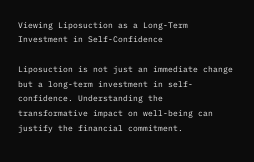Viewing Liposuction as a Long-Term Investment in Self-Confidence

Liposuction is not just an immediate change but a long-term investment in self-confidence. Understanding the transformative impact on well-being can justify the financial commitment.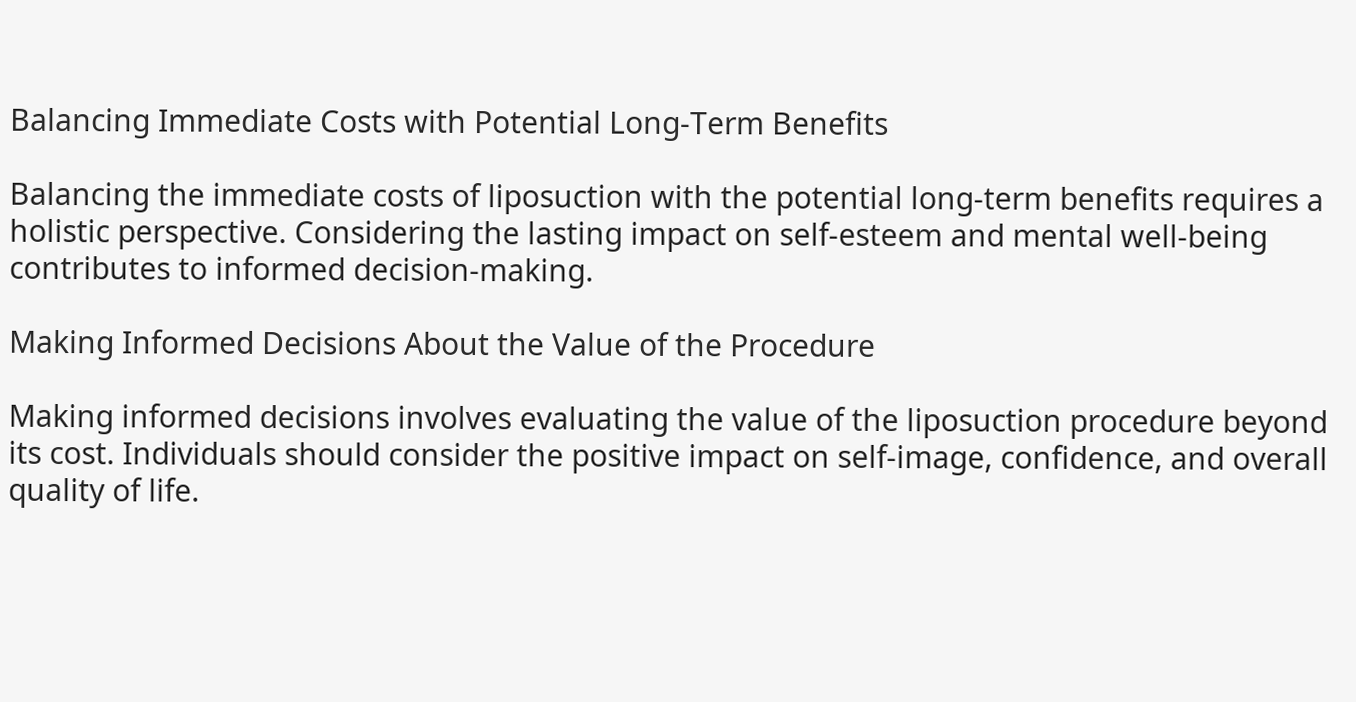Balancing Immediate Costs with Potential Long-Term Benefits

Balancing the immediate costs of liposuction with the potential long-term benefits requires a holistic perspective. Considering the lasting impact on self-esteem and mental well-being contributes to informed decision-making.

Making Informed Decisions About the Value of the Procedure

Making informed decisions involves evaluating the value of the liposuction procedure beyond its cost. Individuals should consider the positive impact on self-image, confidence, and overall quality of life.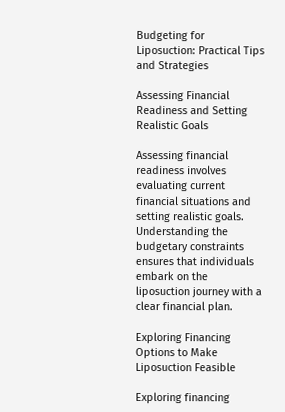Budgeting for Liposuction: Practical Tips and Strategies

Assessing Financial Readiness and Setting Realistic Goals

Assessing financial readiness involves evaluating current financial situations and setting realistic goals. Understanding the budgetary constraints ensures that individuals embark on the liposuction journey with a clear financial plan.

Exploring Financing Options to Make Liposuction Feasible

Exploring financing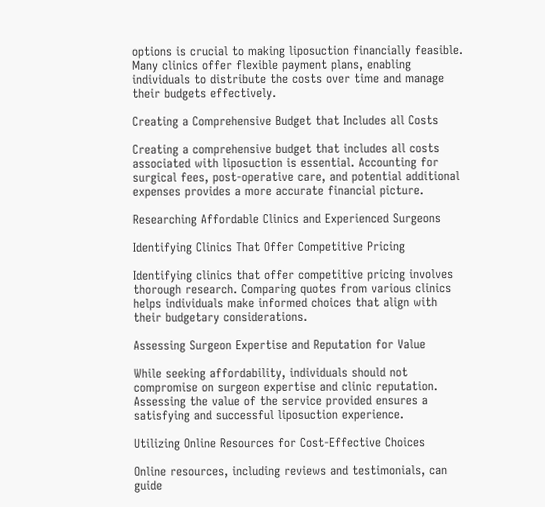options is crucial to making liposuction financially feasible. Many clinics offer flexible payment plans, enabling individuals to distribute the costs over time and manage their budgets effectively.

Creating a Comprehensive Budget that Includes all Costs

Creating a comprehensive budget that includes all costs associated with liposuction is essential. Accounting for surgical fees, post-operative care, and potential additional expenses provides a more accurate financial picture.

Researching Affordable Clinics and Experienced Surgeons

Identifying Clinics That Offer Competitive Pricing

Identifying clinics that offer competitive pricing involves thorough research. Comparing quotes from various clinics helps individuals make informed choices that align with their budgetary considerations.

Assessing Surgeon Expertise and Reputation for Value

While seeking affordability, individuals should not compromise on surgeon expertise and clinic reputation. Assessing the value of the service provided ensures a satisfying and successful liposuction experience.

Utilizing Online Resources for Cost-Effective Choices

Online resources, including reviews and testimonials, can guide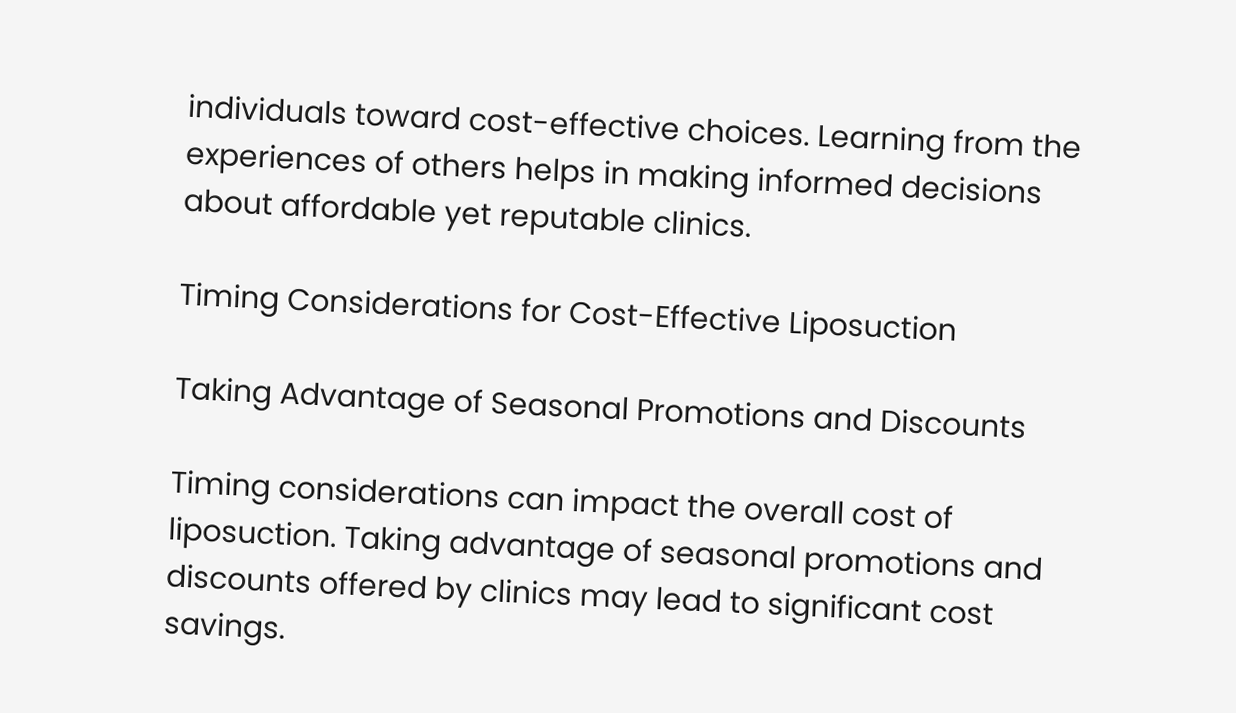individuals toward cost-effective choices. Learning from the experiences of others helps in making informed decisions about affordable yet reputable clinics.

Timing Considerations for Cost-Effective Liposuction

Taking Advantage of Seasonal Promotions and Discounts

Timing considerations can impact the overall cost of liposuction. Taking advantage of seasonal promotions and discounts offered by clinics may lead to significant cost savings.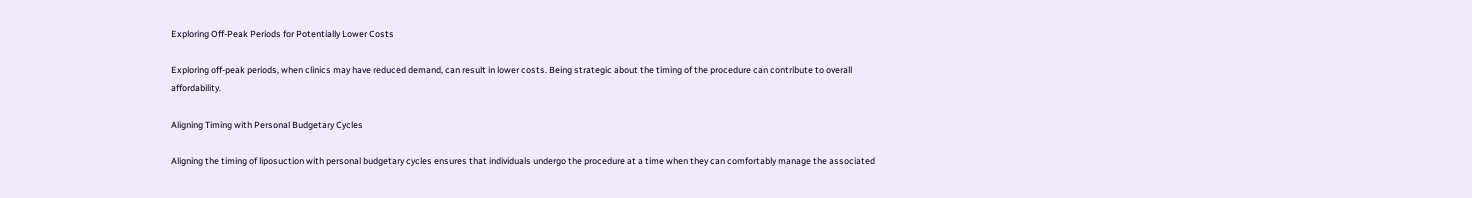Exploring Off-Peak Periods for Potentially Lower Costs

Exploring off-peak periods, when clinics may have reduced demand, can result in lower costs. Being strategic about the timing of the procedure can contribute to overall affordability.

Aligning Timing with Personal Budgetary Cycles

Aligning the timing of liposuction with personal budgetary cycles ensures that individuals undergo the procedure at a time when they can comfortably manage the associated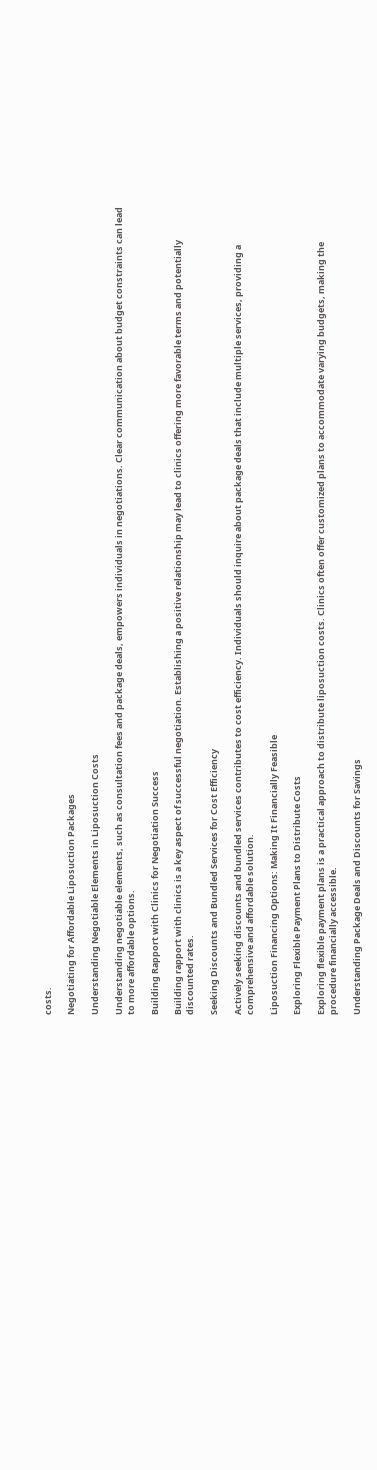costs.

Negotiating for Affordable Liposuction Packages

Understanding Negotiable Elements in Liposuction Costs

Understanding negotiable elements, such as consultation fees and package deals, empowers individuals in negotiations. Clear communication about budget constraints can lead to more affordable options.

Building Rapport with Clinics for Negotiation Success

Building rapport with clinics is a key aspect of successful negotiation. Establishing a positive relationship may lead to clinics offering more favorable terms and potentially discounted rates.

Seeking Discounts and Bundled Services for Cost Efficiency

Actively seeking discounts and bundled services contributes to cost efficiency. Individuals should inquire about package deals that include multiple services, providing a comprehensive and affordable solution.

Liposuction Financing Options: Making It Financially Feasible

Exploring Flexible Payment Plans to Distribute Costs

Exploring flexible payment plans is a practical approach to distribute liposuction costs. Clinics often offer customized plans to accommodate varying budgets, making the procedure financially accessible.

Understanding Package Deals and Discounts for Savings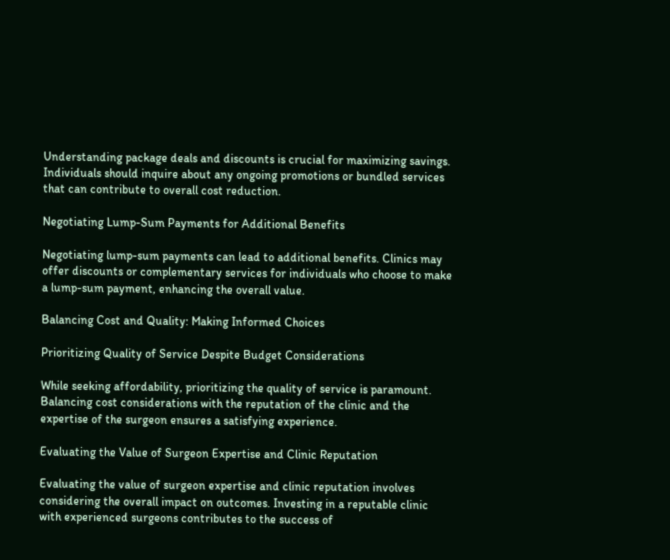Understanding package deals and discounts is crucial for maximizing savings. Individuals should inquire about any ongoing promotions or bundled services that can contribute to overall cost reduction.

Negotiating Lump-Sum Payments for Additional Benefits

Negotiating lump-sum payments can lead to additional benefits. Clinics may offer discounts or complementary services for individuals who choose to make a lump-sum payment, enhancing the overall value.

Balancing Cost and Quality: Making Informed Choices

Prioritizing Quality of Service Despite Budget Considerations

While seeking affordability, prioritizing the quality of service is paramount. Balancing cost considerations with the reputation of the clinic and the expertise of the surgeon ensures a satisfying experience.

Evaluating the Value of Surgeon Expertise and Clinic Reputation

Evaluating the value of surgeon expertise and clinic reputation involves considering the overall impact on outcomes. Investing in a reputable clinic with experienced surgeons contributes to the success of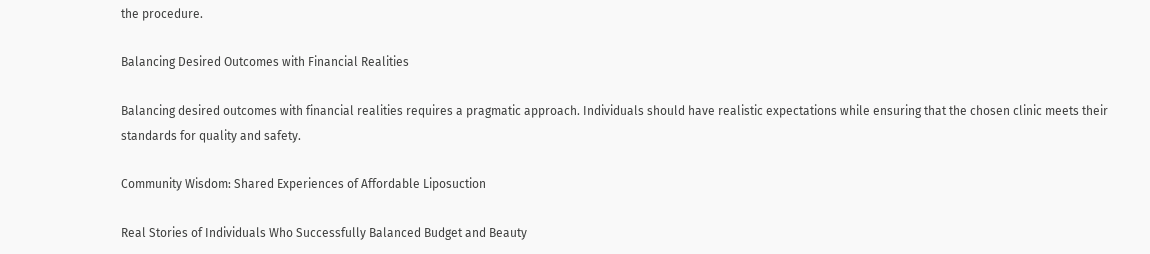the procedure.

Balancing Desired Outcomes with Financial Realities

Balancing desired outcomes with financial realities requires a pragmatic approach. Individuals should have realistic expectations while ensuring that the chosen clinic meets their standards for quality and safety.

Community Wisdom: Shared Experiences of Affordable Liposuction

Real Stories of Individuals Who Successfully Balanced Budget and Beauty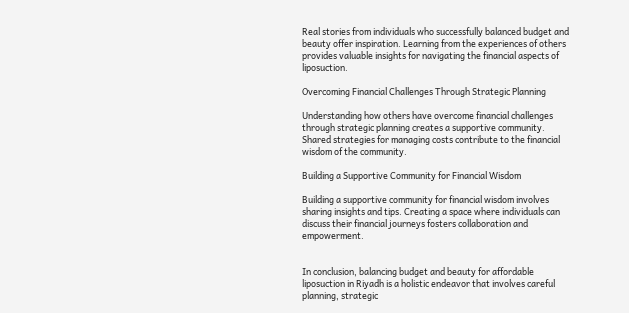Real stories from individuals who successfully balanced budget and beauty offer inspiration. Learning from the experiences of others provides valuable insights for navigating the financial aspects of liposuction.

Overcoming Financial Challenges Through Strategic Planning

Understanding how others have overcome financial challenges through strategic planning creates a supportive community. Shared strategies for managing costs contribute to the financial wisdom of the community.

Building a Supportive Community for Financial Wisdom

Building a supportive community for financial wisdom involves sharing insights and tips. Creating a space where individuals can discuss their financial journeys fosters collaboration and empowerment.


In conclusion, balancing budget and beauty for affordable liposuction in Riyadh is a holistic endeavor that involves careful planning, strategic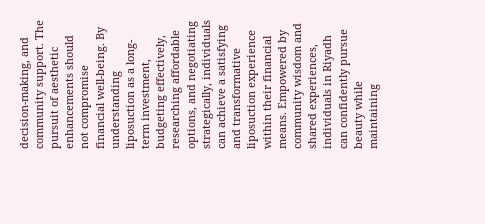decision-making, and community support. The pursuit of aesthetic enhancements should not compromise financial well-being. By understanding liposuction as a long-term investment, budgeting effectively, researching affordable options, and negotiating strategically, individuals can achieve a satisfying and transformative liposuction experience within their financial means. Empowered by community wisdom and shared experiences, individuals in Riyadh can confidently pursue beauty while maintaining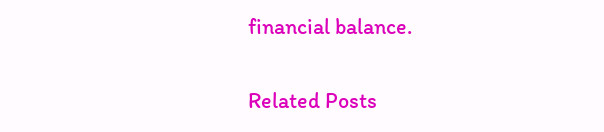financial balance.

Related Posts